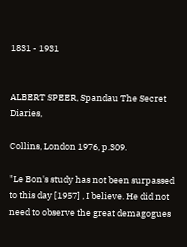1831 - 1931


ALBERT SPEER, Spandau The Secret Diaries,

Collins, London 1976, p.309.

"Le Bon's study has not been surpassed to this day [1957] , I believe. He did not need to observe the great demagogues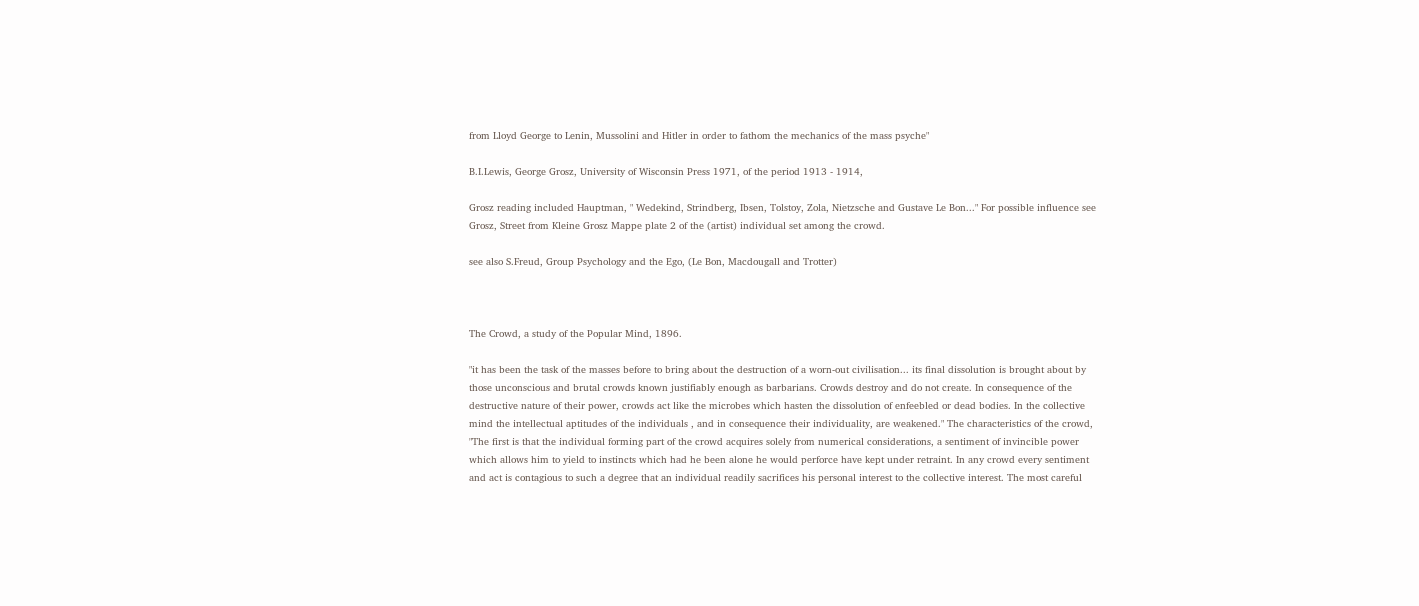from Lloyd George to Lenin, Mussolini and Hitler in order to fathom the mechanics of the mass psyche"

B.I.Lewis, George Grosz, University of Wisconsin Press 1971, of the period 1913 - 1914,

Grosz reading included Hauptman, " Wedekind, Strindberg, Ibsen, Tolstoy, Zola, Nietzsche and Gustave Le Bon..." For possible influence see Grosz, Street from Kleine Grosz Mappe plate 2 of the (artist) individual set among the crowd.

see also S.Freud, Group Psychology and the Ego, (Le Bon, Macdougall and Trotter)



The Crowd, a study of the Popular Mind, 1896.

"it has been the task of the masses before to bring about the destruction of a worn-out civilisation... its final dissolution is brought about by those unconscious and brutal crowds known justifiably enough as barbarians. Crowds destroy and do not create. In consequence of the destructive nature of their power, crowds act like the microbes which hasten the dissolution of enfeebled or dead bodies. In the collective mind the intellectual aptitudes of the individuals , and in consequence their individuality, are weakened." The characteristics of the crowd, "The first is that the individual forming part of the crowd acquires solely from numerical considerations, a sentiment of invincible power which allows him to yield to instincts which had he been alone he would perforce have kept under retraint. In any crowd every sentiment and act is contagious to such a degree that an individual readily sacrifices his personal interest to the collective interest. The most careful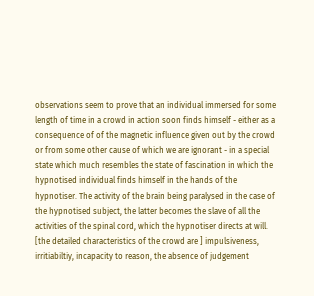observations seem to prove that an individual immersed for some length of time in a crowd in action soon finds himself - either as a consequence of of the magnetic influence given out by the crowd or from some other cause of which we are ignorant - in a special state which much resembles the state of fascination in which the hypnotised individual finds himself in the hands of the hypnotiser. The activity of the brain being paralysed in the case of the hypnotised subject, the latter becomes the slave of all the activities of the spinal cord, which the hypnotiser directs at will. [the detailed characteristics of the crowd are ] impulsiveness, irritiabiltiy, incapacity to reason, the absence of judgement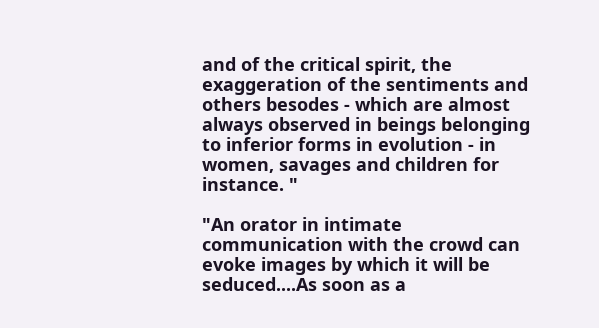and of the critical spirit, the exaggeration of the sentiments and others besodes - which are almost always observed in beings belonging to inferior forms in evolution - in women, savages and children for instance. "

"An orator in intimate communication with the crowd can evoke images by which it will be seduced....As soon as a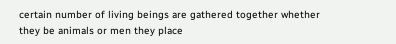certain number of living beings are gathered together whether they be animals or men they place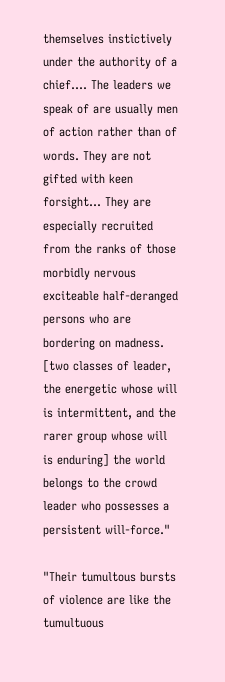themselves instictively under the authority of a chief.... The leaders we speak of are usually men of action rather than of words. They are not gifted with keen forsight... They are especially recruited from the ranks of those morbidly nervous exciteable half-deranged persons who are bordering on madness. [two classes of leader, the energetic whose will is intermittent, and the rarer group whose will is enduring] the world belongs to the crowd leader who possesses a persistent will-force."

"Their tumultous bursts of violence are like the tumultuous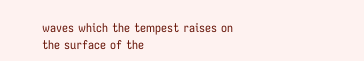waves which the tempest raises on the surface of the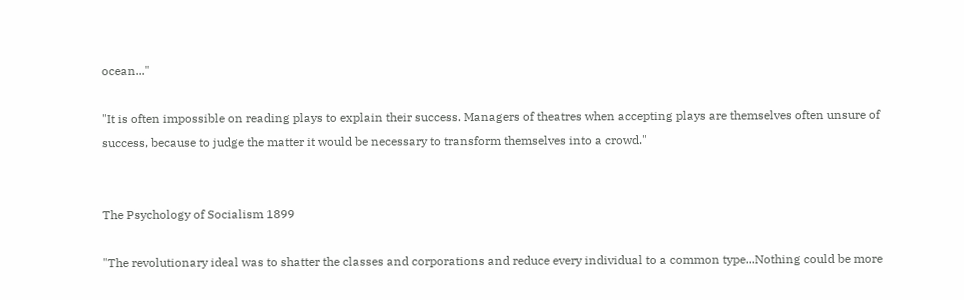ocean..."

"It is often impossible on reading plays to explain their success. Managers of theatres when accepting plays are themselves often unsure of success, because to judge the matter it would be necessary to transform themselves into a crowd."


The Psychology of Socialism 1899

"The revolutionary ideal was to shatter the classes and corporations and reduce every individual to a common type...Nothing could be more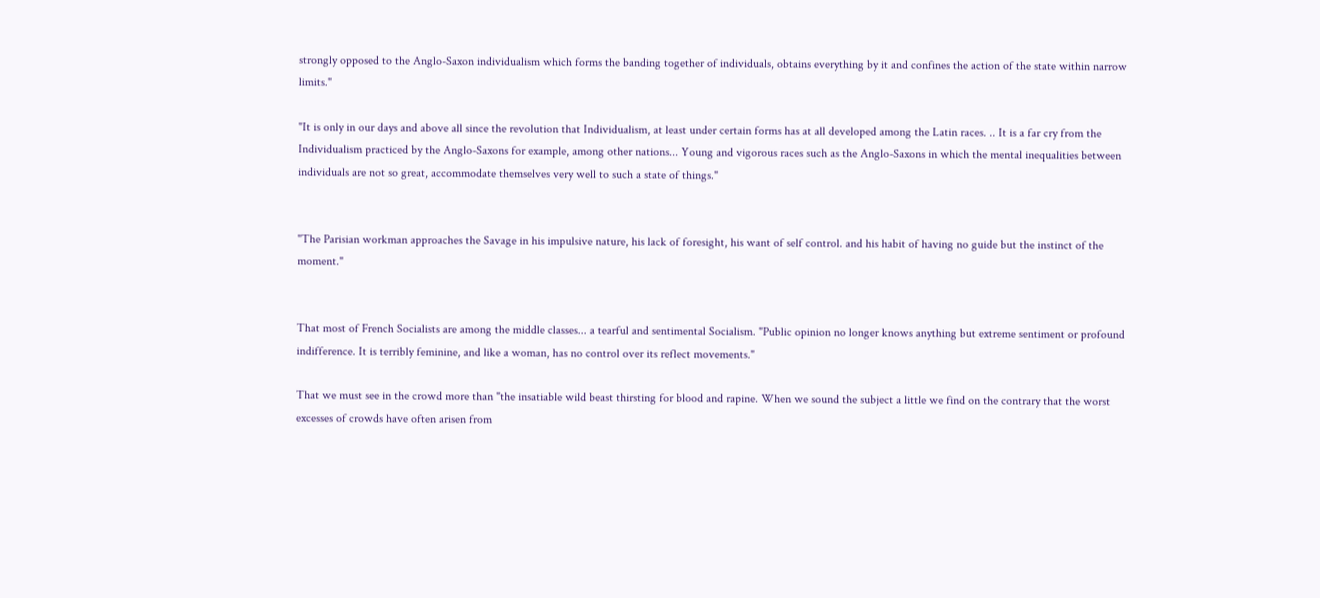strongly opposed to the Anglo-Saxon individualism which forms the banding together of individuals, obtains everything by it and confines the action of the state within narrow limits."

"It is only in our days and above all since the revolution that Individualism, at least under certain forms has at all developed among the Latin races. .. It is a far cry from the Individualism practiced by the Anglo-Saxons for example, among other nations... Young and vigorous races such as the Anglo-Saxons in which the mental inequalities between individuals are not so great, accommodate themselves very well to such a state of things."


"The Parisian workman approaches the Savage in his impulsive nature, his lack of foresight, his want of self control. and his habit of having no guide but the instinct of the moment."


That most of French Socialists are among the middle classes... a tearful and sentimental Socialism. "Public opinion no longer knows anything but extreme sentiment or profound indifference. It is terribly feminine, and like a woman, has no control over its reflect movements."

That we must see in the crowd more than "the insatiable wild beast thirsting for blood and rapine. When we sound the subject a little we find on the contrary that the worst excesses of crowds have often arisen from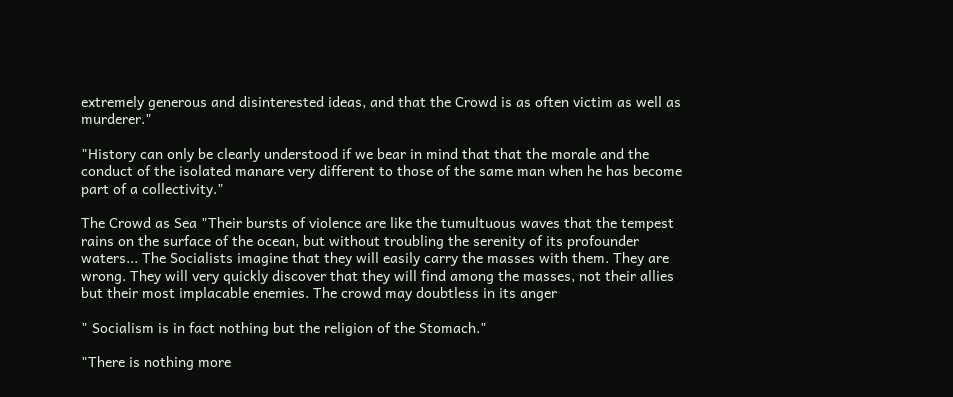extremely generous and disinterested ideas, and that the Crowd is as often victim as well as murderer."

"History can only be clearly understood if we bear in mind that that the morale and the conduct of the isolated manare very different to those of the same man when he has become part of a collectivity."

The Crowd as Sea "Their bursts of violence are like the tumultuous waves that the tempest rains on the surface of the ocean, but without troubling the serenity of its profounder waters... The Socialists imagine that they will easily carry the masses with them. They are wrong. They will very quickly discover that they will find among the masses, not their allies but their most implacable enemies. The crowd may doubtless in its anger

" Socialism is in fact nothing but the religion of the Stomach."

"There is nothing more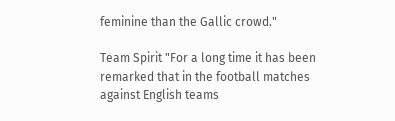feminine than the Gallic crowd."

Team Spirit "For a long time it has been remarked that in the football matches against English teams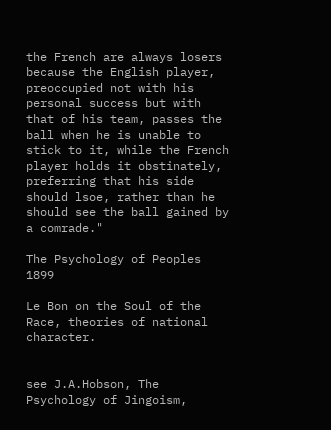the French are always losers because the English player, preoccupied not with his personal success but with that of his team, passes the ball when he is unable to stick to it, while the French player holds it obstinately, preferring that his side should lsoe, rather than he should see the ball gained by a comrade."

The Psychology of Peoples 1899

Le Bon on the Soul of the Race, theories of national character.


see J.A.Hobson, The Psychology of Jingoism,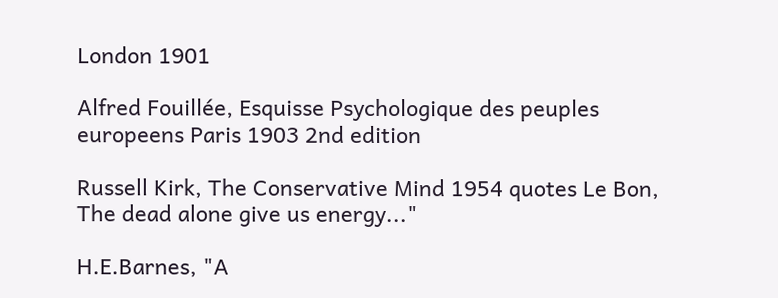London 1901

Alfred Fouillée, Esquisse Psychologique des peuples europeens Paris 1903 2nd edition

Russell Kirk, The Conservative Mind 1954 quotes Le Bon, The dead alone give us energy..."

H.E.Barnes, "A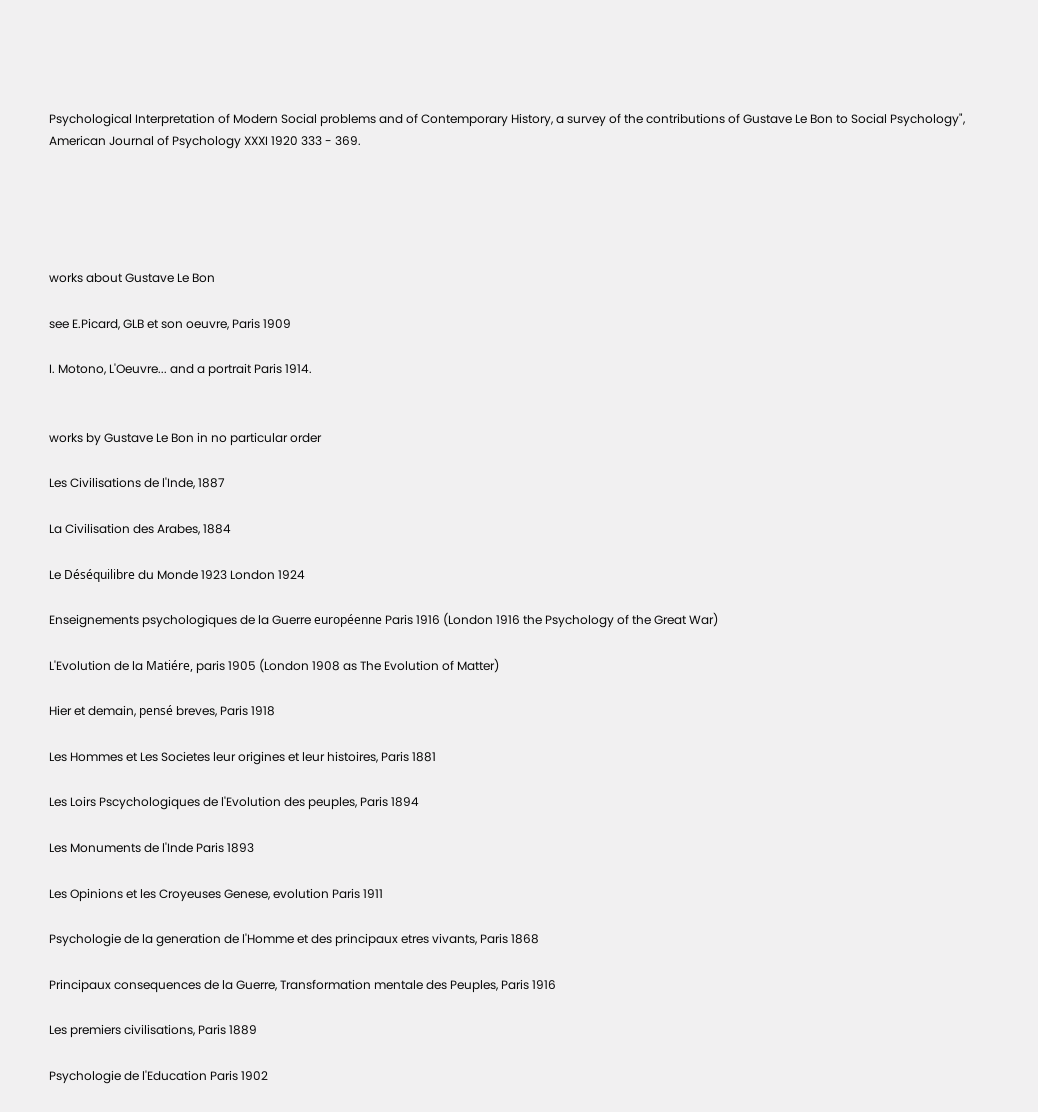Psychological Interpretation of Modern Social problems and of Contemporary History, a survey of the contributions of Gustave Le Bon to Social Psychology", American Journal of Psychology XXXI 1920 333 - 369.





works about Gustave Le Bon

see E.Picard, GLB et son oeuvre, Paris 1909

I. Motono, L'Oeuvre... and a portrait Paris 1914.


works by Gustave Le Bon in no particular order

Les Civilisations de l'Inde, 1887

La Civilisation des Arabes, 1884

Le Déséquilibre du Monde 1923 London 1924

Enseignements psychologiques de la Guerre européenne Paris 1916 (London 1916 the Psychology of the Great War)

L'Evolution de la Matiére, paris 1905 (London 1908 as The Evolution of Matter)

Hier et demain, pensé breves, Paris 1918

Les Hommes et Les Societes leur origines et leur histoires, Paris 1881

Les Loirs Pscychologiques de l'Evolution des peuples, Paris 1894

Les Monuments de l'Inde Paris 1893

Les Opinions et les Croyeuses Genese, evolution Paris 1911

Psychologie de la generation de l'Homme et des principaux etres vivants, Paris 1868

Principaux consequences de la Guerre, Transformation mentale des Peuples, Paris 1916

Les premiers civilisations, Paris 1889

Psychologie de l'Education Paris 1902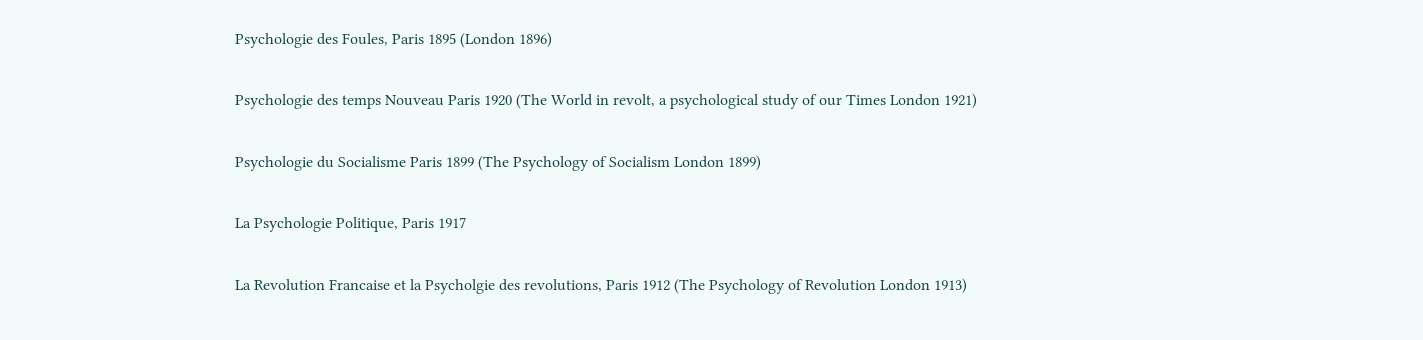Psychologie des Foules, Paris 1895 (London 1896)

Psychologie des temps Nouveau Paris 1920 (The World in revolt, a psychological study of our Times London 1921)

Psychologie du Socialisme Paris 1899 (The Psychology of Socialism London 1899)

La Psychologie Politique, Paris 1917

La Revolution Francaise et la Psycholgie des revolutions, Paris 1912 (The Psychology of Revolution London 1913)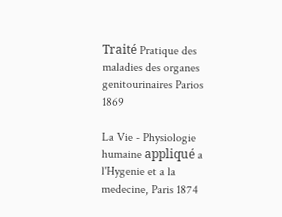Traité Pratique des maladies des organes genitourinaires Parios 1869

La Vie - Physiologie humaine appliqué a l'Hygenie et a la medecine, Paris 1874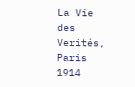La Vie des Verités, Paris 1914